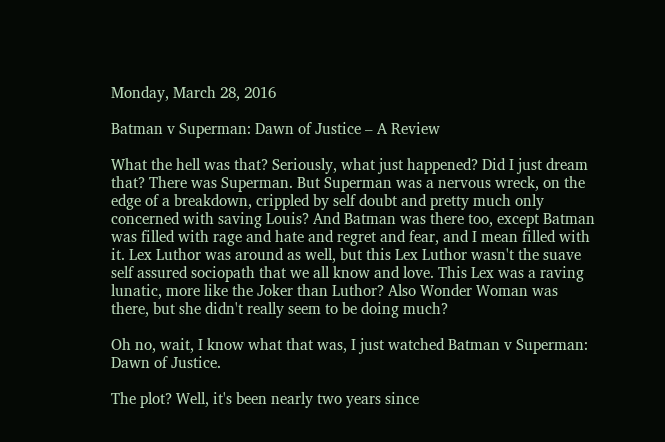Monday, March 28, 2016

Batman v Superman: Dawn of Justice – A Review

What the hell was that? Seriously, what just happened? Did I just dream that? There was Superman. But Superman was a nervous wreck, on the edge of a breakdown, crippled by self doubt and pretty much only concerned with saving Louis? And Batman was there too, except Batman was filled with rage and hate and regret and fear, and I mean filled with it. Lex Luthor was around as well, but this Lex Luthor wasn't the suave self assured sociopath that we all know and love. This Lex was a raving lunatic, more like the Joker than Luthor? Also Wonder Woman was there, but she didn't really seem to be doing much?

Oh no, wait, I know what that was, I just watched Batman v Superman: Dawn of Justice.

The plot? Well, it's been nearly two years since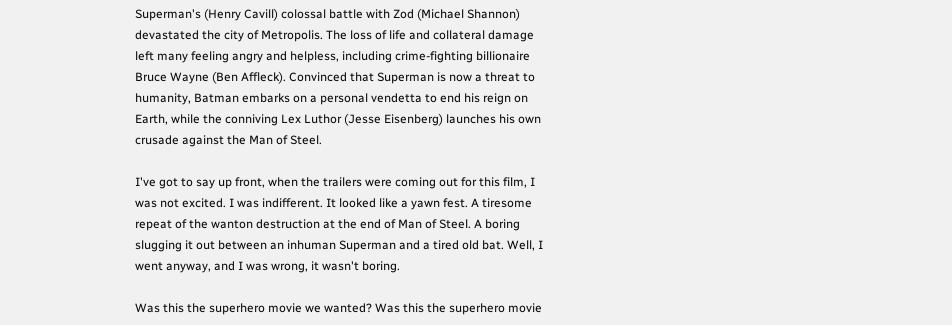Superman's (Henry Cavill) colossal battle with Zod (Michael Shannon) devastated the city of Metropolis. The loss of life and collateral damage left many feeling angry and helpless, including crime-fighting billionaire Bruce Wayne (Ben Affleck). Convinced that Superman is now a threat to humanity, Batman embarks on a personal vendetta to end his reign on Earth, while the conniving Lex Luthor (Jesse Eisenberg) launches his own crusade against the Man of Steel.

I've got to say up front, when the trailers were coming out for this film, I was not excited. I was indifferent. It looked like a yawn fest. A tiresome repeat of the wanton destruction at the end of Man of Steel. A boring slugging it out between an inhuman Superman and a tired old bat. Well, I went anyway, and I was wrong, it wasn't boring.

Was this the superhero movie we wanted? Was this the superhero movie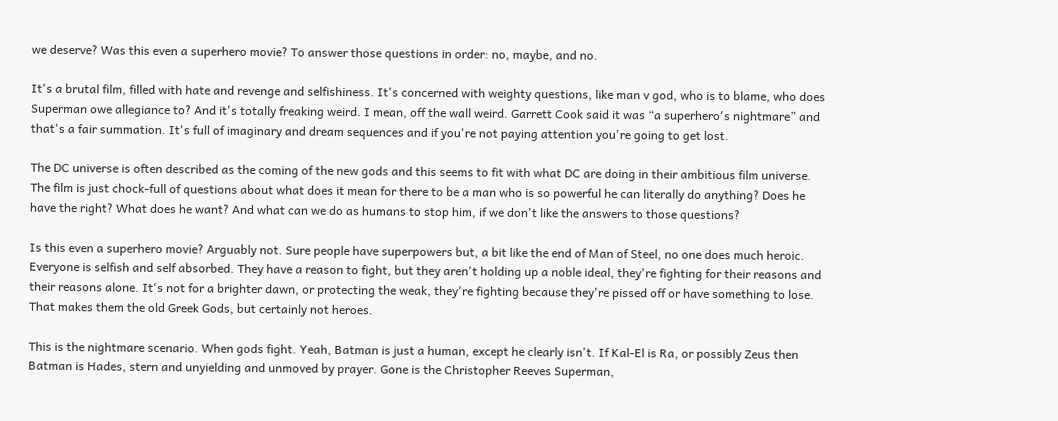we deserve? Was this even a superhero movie? To answer those questions in order: no, maybe, and no.

It's a brutal film, filled with hate and revenge and selfishiness. It's concerned with weighty questions, like man v god, who is to blame, who does Superman owe allegiance to? And it's totally freaking weird. I mean, off the wall weird. Garrett Cook said it was “a superhero's nightmare” and that's a fair summation. It's full of imaginary and dream sequences and if you're not paying attention you're going to get lost.

The DC universe is often described as the coming of the new gods and this seems to fit with what DC are doing in their ambitious film universe. The film is just chock-full of questions about what does it mean for there to be a man who is so powerful he can literally do anything? Does he have the right? What does he want? And what can we do as humans to stop him, if we don't like the answers to those questions?

Is this even a superhero movie? Arguably not. Sure people have superpowers but, a bit like the end of Man of Steel, no one does much heroic. Everyone is selfish and self absorbed. They have a reason to fight, but they aren't holding up a noble ideal, they're fighting for their reasons and their reasons alone. It's not for a brighter dawn, or protecting the weak, they're fighting because they're pissed off or have something to lose. That makes them the old Greek Gods, but certainly not heroes.

This is the nightmare scenario. When gods fight. Yeah, Batman is just a human, except he clearly isn't. If Kal-El is Ra, or possibly Zeus then Batman is Hades, stern and unyielding and unmoved by prayer. Gone is the Christopher Reeves Superman,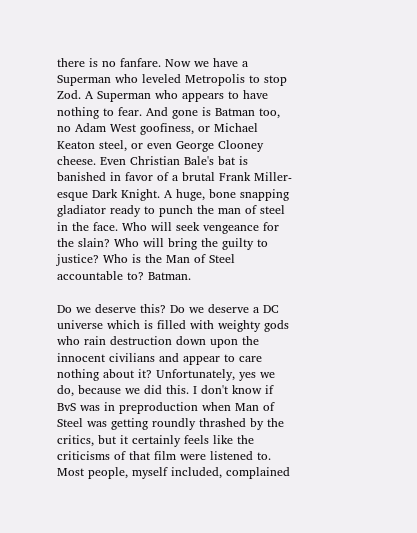there is no fanfare. Now we have a Superman who leveled Metropolis to stop Zod. A Superman who appears to have nothing to fear. And gone is Batman too, no Adam West goofiness, or Michael Keaton steel, or even George Clooney cheese. Even Christian Bale's bat is banished in favor of a brutal Frank Miller-esque Dark Knight. A huge, bone snapping gladiator ready to punch the man of steel in the face. Who will seek vengeance for the slain? Who will bring the guilty to justice? Who is the Man of Steel accountable to? Batman.

Do we deserve this? Do we deserve a DC universe which is filled with weighty gods who rain destruction down upon the innocent civilians and appear to care nothing about it? Unfortunately, yes we do, because we did this. I don't know if BvS was in preproduction when Man of Steel was getting roundly thrashed by the critics, but it certainly feels like the criticisms of that film were listened to. Most people, myself included, complained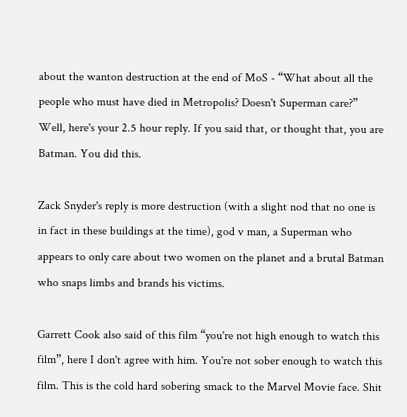about the wanton destruction at the end of MoS - “What about all the people who must have died in Metropolis? Doesn't Superman care?” Well, here's your 2.5 hour reply. If you said that, or thought that, you are Batman. You did this.

Zack Snyder's reply is more destruction (with a slight nod that no one is in fact in these buildings at the time), god v man, a Superman who appears to only care about two women on the planet and a brutal Batman who snaps limbs and brands his victims.

Garrett Cook also said of this film “you're not high enough to watch this film”, here I don't agree with him. You're not sober enough to watch this film. This is the cold hard sobering smack to the Marvel Movie face. Shit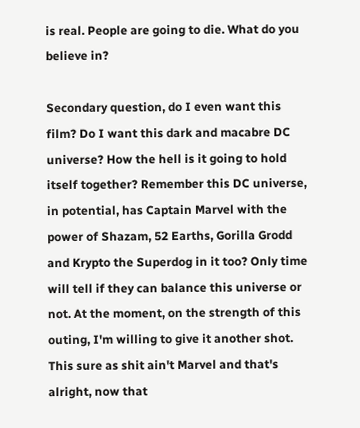is real. People are going to die. What do you believe in?

Secondary question, do I even want this film? Do I want this dark and macabre DC universe? How the hell is it going to hold itself together? Remember this DC universe, in potential, has Captain Marvel with the power of Shazam, 52 Earths, Gorilla Grodd and Krypto the Superdog in it too? Only time will tell if they can balance this universe or not. At the moment, on the strength of this outing, I'm willing to give it another shot. This sure as shit ain't Marvel and that's alright, now that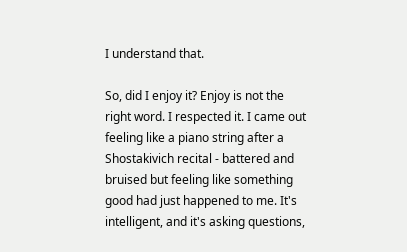I understand that.

So, did I enjoy it? Enjoy is not the right word. I respected it. I came out feeling like a piano string after a Shostakivich recital - battered and bruised but feeling like something good had just happened to me. It's intelligent, and it's asking questions,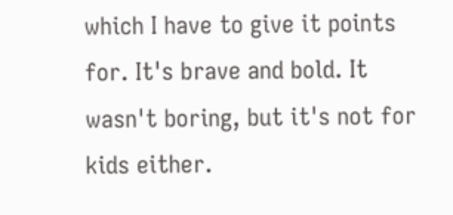which I have to give it points for. It's brave and bold. It wasn't boring, but it's not for kids either.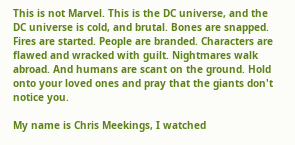This is not Marvel. This is the DC universe, and the DC universe is cold, and brutal. Bones are snapped. Fires are started. People are branded. Characters are flawed and wracked with guilt. Nightmares walk abroad. And humans are scant on the ground. Hold onto your loved ones and pray that the giants don't notice you.

My name is Chris Meekings, I watched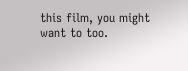this film, you might want to too.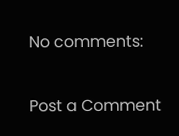No comments:

Post a Comment